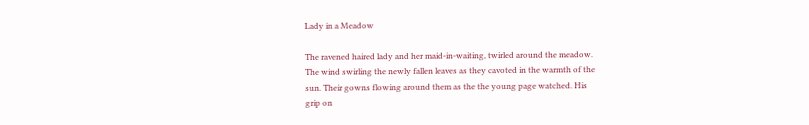Lady in a Meadow

The ravened haired lady and her maid-in-waiting, twirled around the meadow.
The wind swirling the newly fallen leaves as they cavoted in the warmth of the
sun. Their gowns flowing around them as the the young page watched. His
grip on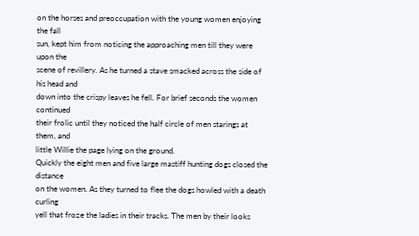on the horses and preoccupation with the young women enjoying the fall
sun, kept him from noticing the approaching men till they were upon the
scene of revillery. As he turned a stave smacked across the side of his head and
down into the crispy leaves he fell. For brief seconds the women continued
their frolic until they noticed the half circle of men starings at them, and
little Willie the page lying on the ground.
Quickly the eight men and five large mastiff hunting dogs closed the distance
on the women. As they turned to flee the dogs howled with a death curling
yell that froze the ladies in their tracks. The men by their looks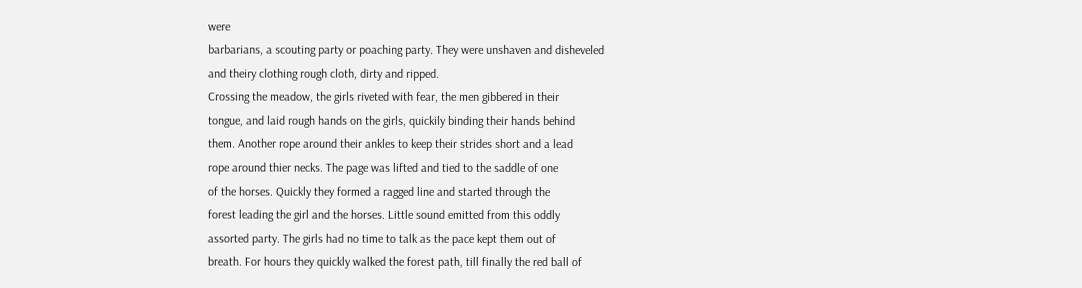were
barbarians, a scouting party or poaching party. They were unshaven and disheveled
and theiry clothing rough cloth, dirty and ripped.
Crossing the meadow, the girls riveted with fear, the men gibbered in their
tongue, and laid rough hands on the girls, quickily binding their hands behind
them. Another rope around their ankles to keep their strides short and a lead
rope around thier necks. The page was lifted and tied to the saddle of one
of the horses. Quickly they formed a ragged line and started through the
forest leading the girl and the horses. Little sound emitted from this oddly
assorted party. The girls had no time to talk as the pace kept them out of
breath. For hours they quickly walked the forest path, till finally the red ball of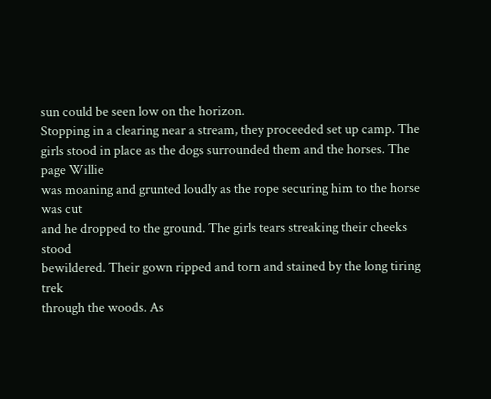sun could be seen low on the horizon.
Stopping in a clearing near a stream, they proceeded set up camp. The
girls stood in place as the dogs surrounded them and the horses. The page Willie
was moaning and grunted loudly as the rope securing him to the horse was cut
and he dropped to the ground. The girls tears streaking their cheeks stood
bewildered. Their gown ripped and torn and stained by the long tiring trek
through the woods. As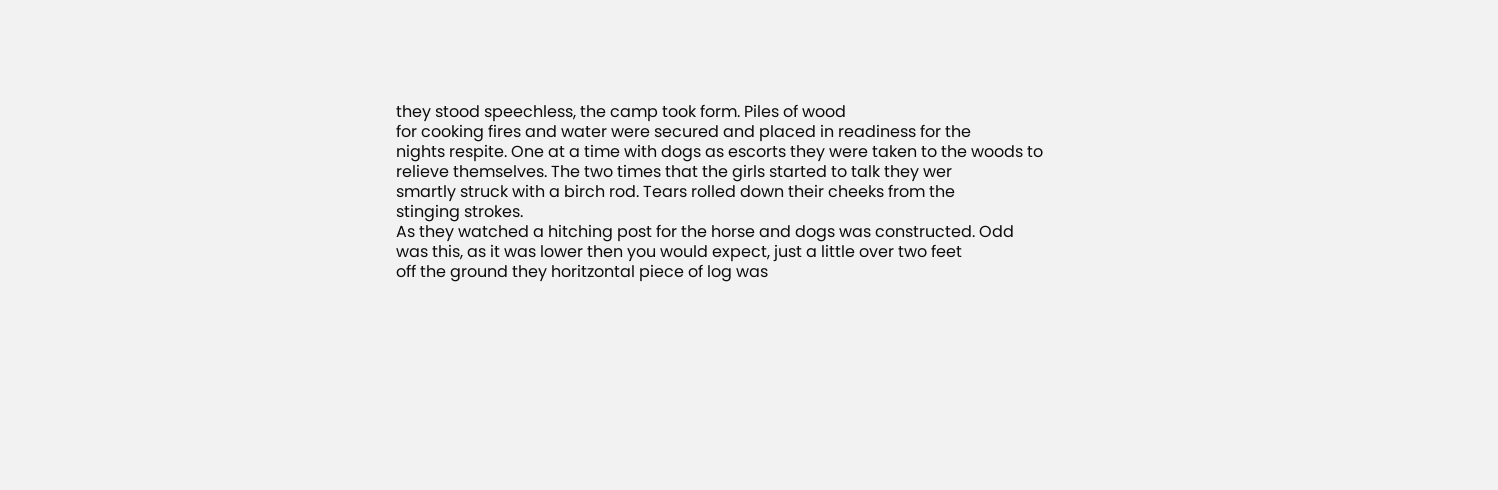they stood speechless, the camp took form. Piles of wood
for cooking fires and water were secured and placed in readiness for the
nights respite. One at a time with dogs as escorts they were taken to the woods to
relieve themselves. The two times that the girls started to talk they wer
smartly struck with a birch rod. Tears rolled down their cheeks from the
stinging strokes.
As they watched a hitching post for the horse and dogs was constructed. Odd
was this, as it was lower then you would expect, just a little over two feet
off the ground they horitzontal piece of log was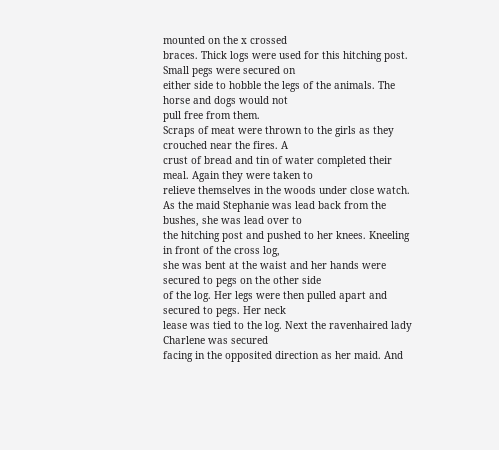mounted on the x crossed
braces. Thick logs were used for this hitching post. Small pegs were secured on
either side to hobble the legs of the animals. The horse and dogs would not
pull free from them.
Scraps of meat were thrown to the girls as they crouched near the fires. A
crust of bread and tin of water completed their meal. Again they were taken to
relieve themselves in the woods under close watch.
As the maid Stephanie was lead back from the bushes, she was lead over to
the hitching post and pushed to her knees. Kneeling in front of the cross log,
she was bent at the waist and her hands were secured to pegs on the other side
of the log. Her legs were then pulled apart and secured to pegs. Her neck
lease was tied to the log. Next the ravenhaired lady Charlene was secured
facing in the opposited direction as her maid. And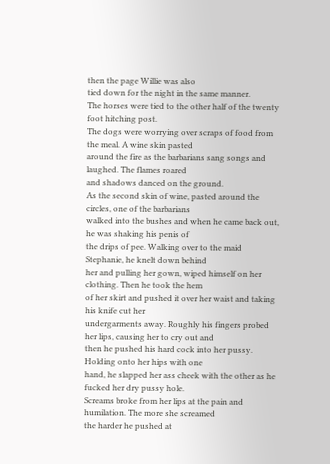then the page Willie was also
tied down for the night in the same manner.
The horses were tied to the other half of the twenty foot hitching post.
The dogs were worrying over scraps of food from the meal. A wine skin pasted
around the fire as the barbarians sang songs and laughed. The flames roared
and shadows danced on the ground.
As the second skin of wine, pasted around the circles, one of the barbarians
walked into the bushes and when he came back out, he was shaking his penis of
the drips of pee. Walking over to the maid Stephanie, he knelt down behind
her and pulling her gown, wiped himself on her clothing. Then he took the hem
of her skirt and pushed it over her waist and taking his knife cut her
undergarments away. Roughly his fingers probed her lips, causing her to cry out and
then he pushed his hard cock into her pussy. Holding onto her hips with one
hand, he slapped her ass cheek with the other as he fucked her dry pussy hole.
Screams broke from her lips at the pain and humilation. The more she screamed
the harder he pushed at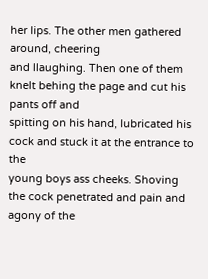her lips. The other men gathered around, cheering
and llaughing. Then one of them knelt behing the page and cut his pants off and
spitting on his hand, lubricated his cock and stuck it at the entrance to the
young boys ass cheeks. Shoving the cock penetrated and pain and agony of the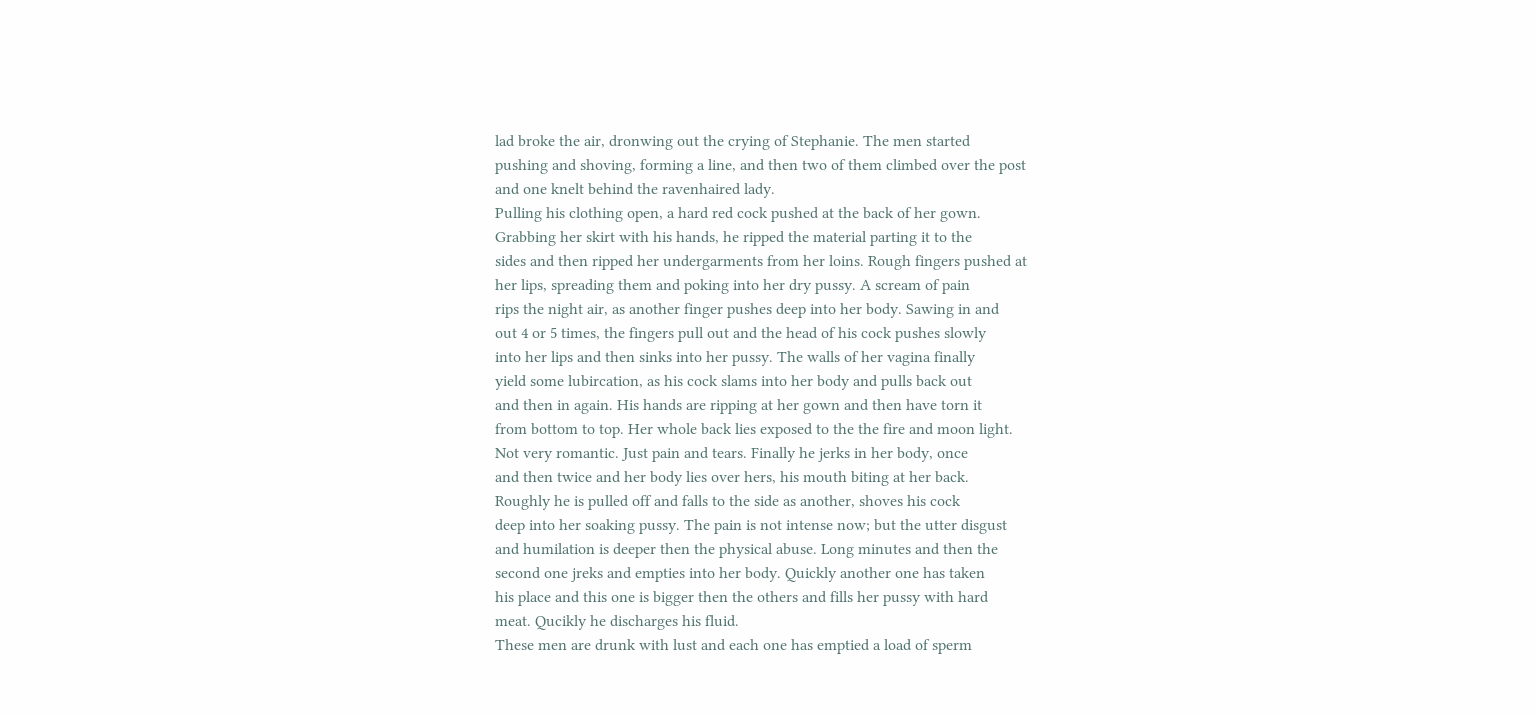lad broke the air, dronwing out the crying of Stephanie. The men started
pushing and shoving, forming a line, and then two of them climbed over the post
and one knelt behind the ravenhaired lady.
Pulling his clothing open, a hard red cock pushed at the back of her gown.
Grabbing her skirt with his hands, he ripped the material parting it to the
sides and then ripped her undergarments from her loins. Rough fingers pushed at
her lips, spreading them and poking into her dry pussy. A scream of pain
rips the night air, as another finger pushes deep into her body. Sawing in and
out 4 or 5 times, the fingers pull out and the head of his cock pushes slowly
into her lips and then sinks into her pussy. The walls of her vagina finally
yield some lubircation, as his cock slams into her body and pulls back out
and then in again. His hands are ripping at her gown and then have torn it
from bottom to top. Her whole back lies exposed to the the fire and moon light.
Not very romantic. Just pain and tears. Finally he jerks in her body, once
and then twice and her body lies over hers, his mouth biting at her back.
Roughly he is pulled off and falls to the side as another, shoves his cock
deep into her soaking pussy. The pain is not intense now; but the utter disgust
and humilation is deeper then the physical abuse. Long minutes and then the
second one jreks and empties into her body. Quickly another one has taken
his place and this one is bigger then the others and fills her pussy with hard
meat. Qucikly he discharges his fluid.
These men are drunk with lust and each one has emptied a load of sperm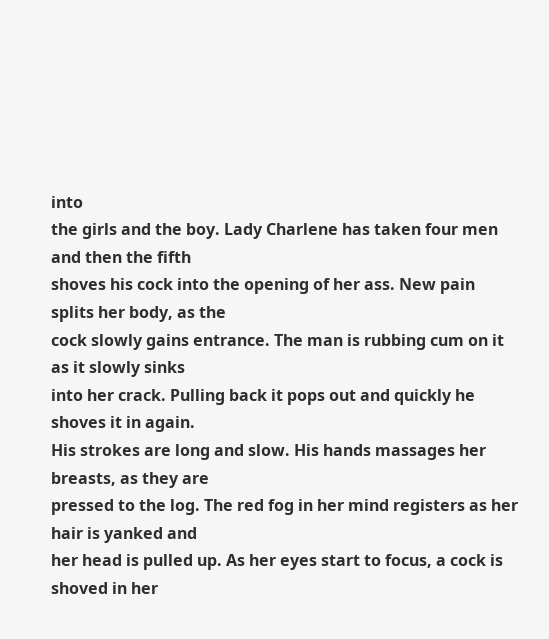into
the girls and the boy. Lady Charlene has taken four men and then the fifth
shoves his cock into the opening of her ass. New pain splits her body, as the
cock slowly gains entrance. The man is rubbing cum on it as it slowly sinks
into her crack. Pulling back it pops out and quickly he shoves it in again.
His strokes are long and slow. His hands massages her breasts, as they are
pressed to the log. The red fog in her mind registers as her hair is yanked and
her head is pulled up. As her eyes start to focus, a cock is shoved in her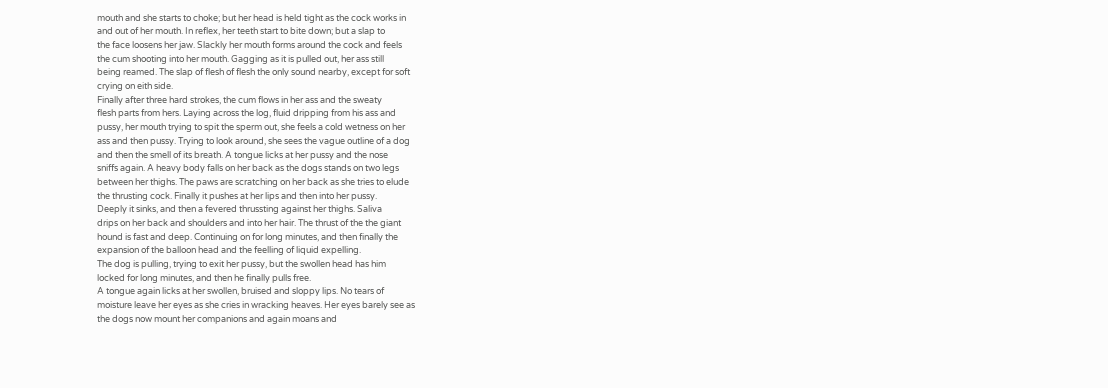mouth and she starts to choke; but her head is held tight as the cock works in
and out of her mouth. In reflex, her teeth start to bite down; but a slap to
the face loosens her jaw. Slackly her mouth forms around the cock and feels
the cum shooting into her mouth. Gagging as it is pulled out, her ass still
being reamed. The slap of flesh of flesh the only sound nearby, except for soft
crying on eith side.
Finally after three hard strokes, the cum flows in her ass and the sweaty
flesh parts from hers. Laying across the log, fluid dripping from his ass and
pussy, her mouth trying to spit the sperm out, she feels a cold wetness on her
ass and then pussy. Trying to look around, she sees the vague outline of a dog
and then the smell of its breath. A tongue licks at her pussy and the nose
sniffs again. A heavy body falls on her back as the dogs stands on two legs
between her thighs. The paws are scratching on her back as she tries to elude
the thrusting cock. Finally it pushes at her lips and then into her pussy.
Deeply it sinks, and then a fevered thrussting against her thighs. Saliva
drips on her back and shoulders and into her hair. The thrust of the the giant
hound is fast and deep. Continuing on for long minutes, and then finally the
expansion of the balloon head and the feelling of liquid expelling.
The dog is pulling, trying to exit her pussy, but the swollen head has him
locked for long minutes, and then he finally pulls free.
A tongue again licks at her swollen, bruised and sloppy lips. No tears of
moisture leave her eyes as she cries in wracking heaves. Her eyes barely see as
the dogs now mount her companions and again moans and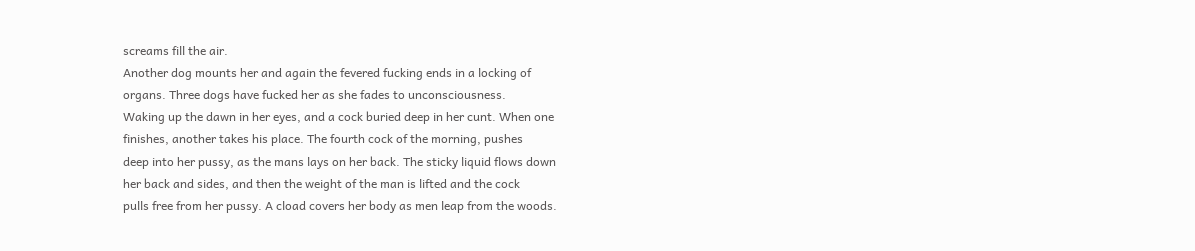screams fill the air.
Another dog mounts her and again the fevered fucking ends in a locking of
organs. Three dogs have fucked her as she fades to unconsciousness.
Waking up the dawn in her eyes, and a cock buried deep in her cunt. When one
finishes, another takes his place. The fourth cock of the morning, pushes
deep into her pussy, as the mans lays on her back. The sticky liquid flows down
her back and sides, and then the weight of the man is lifted and the cock
pulls free from her pussy. A cload covers her body as men leap from the woods.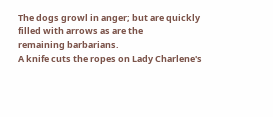The dogs growl in anger; but are quickly filled with arrows as are the
remaining barbarians.
A knife cuts the ropes on Lady Charlene's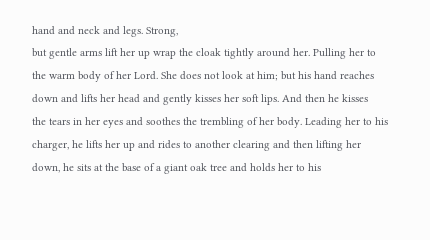hand and neck and legs. Strong,
but gentle arms lift her up wrap the cloak tightly around her. Pulling her to
the warm body of her Lord. She does not look at him; but his hand reaches
down and lifts her head and gently kisses her soft lips. And then he kisses
the tears in her eyes and soothes the trembling of her body. Leading her to his
charger, he lifts her up and rides to another clearing and then lifting her
down, he sits at the base of a giant oak tree and holds her to his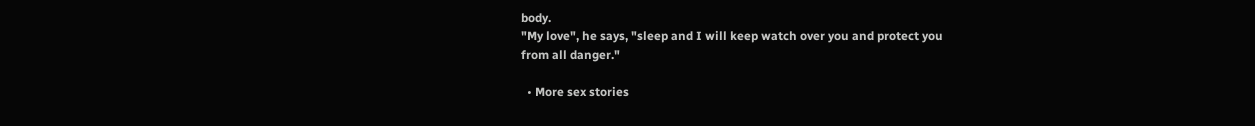body.
"My love", he says, "sleep and I will keep watch over you and protect you
from all danger."

  • More sex stories